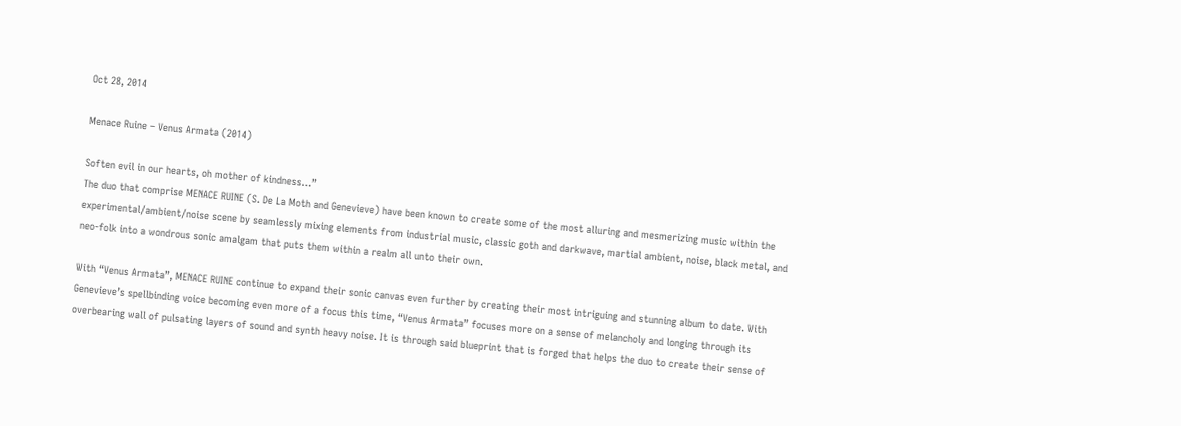Oct 28, 2014

Menace Ruine – Venus Armata (2014)

Soften evil in our hearts, oh mother of kindness…”
The duo that comprise MENACE RUINE (S. De La Moth and Genevieve) have been known to create some of the most alluring and mesmerizing music within the experimental/ambient/noise scene by seamlessly mixing elements from industrial music, classic goth and darkwave, martial ambient, noise, black metal, and neo-folk into a wondrous sonic amalgam that puts them within a realm all unto their own.

With “Venus Armata”, MENACE RUINE continue to expand their sonic canvas even further by creating their most intriguing and stunning album to date. With Genevieve’s spellbinding voice becoming even more of a focus this time, “Venus Armata” focuses more on a sense of melancholy and longing through its overbearing wall of pulsating layers of sound and synth heavy noise. It is through said blueprint that is forged that helps the duo to create their sense of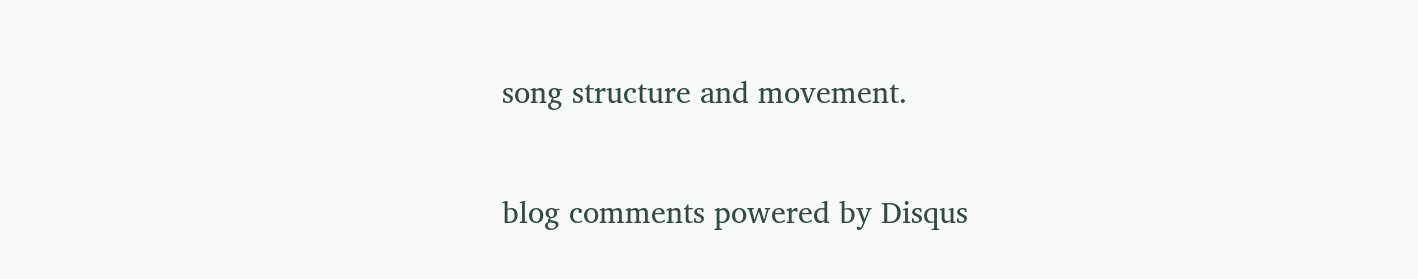song structure and movement.

blog comments powered by Disqus